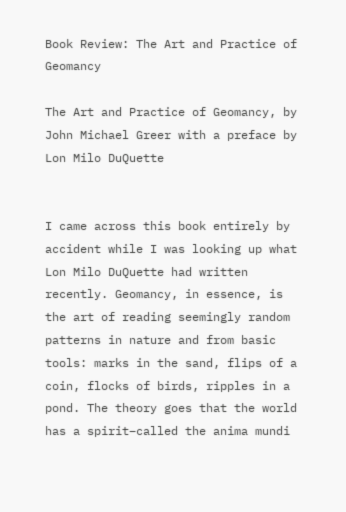Book Review: The Art and Practice of Geomancy

The Art and Practice of Geomancy, by John Michael Greer with a preface by Lon Milo DuQuette


I came across this book entirely by accident while I was looking up what Lon Milo DuQuette had written recently. Geomancy, in essence, is the art of reading seemingly random patterns in nature and from basic tools: marks in the sand, flips of a coin, flocks of birds, ripples in a pond. The theory goes that the world has a spirit–called the anima mundi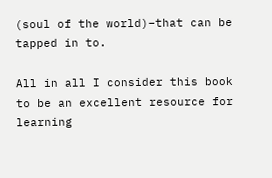(soul of the world)–that can be tapped in to.

All in all I consider this book to be an excellent resource for learning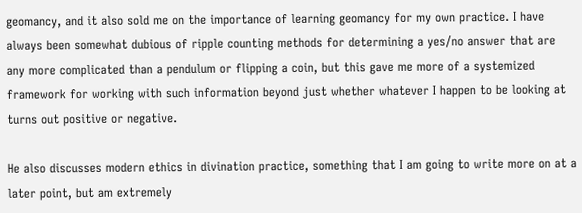geomancy, and it also sold me on the importance of learning geomancy for my own practice. I have always been somewhat dubious of ripple counting methods for determining a yes/no answer that are any more complicated than a pendulum or flipping a coin, but this gave me more of a systemized framework for working with such information beyond just whether whatever I happen to be looking at turns out positive or negative.

He also discusses modern ethics in divination practice, something that I am going to write more on at a later point, but am extremely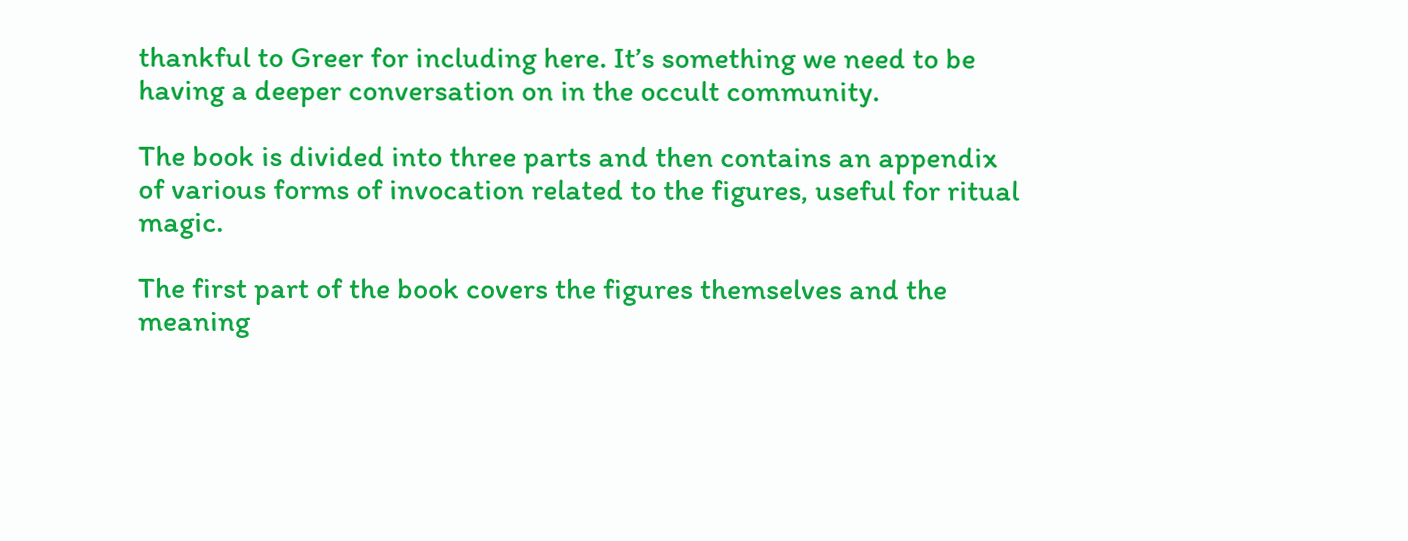thankful to Greer for including here. It’s something we need to be having a deeper conversation on in the occult community.

The book is divided into three parts and then contains an appendix of various forms of invocation related to the figures, useful for ritual magic.

The first part of the book covers the figures themselves and the meaning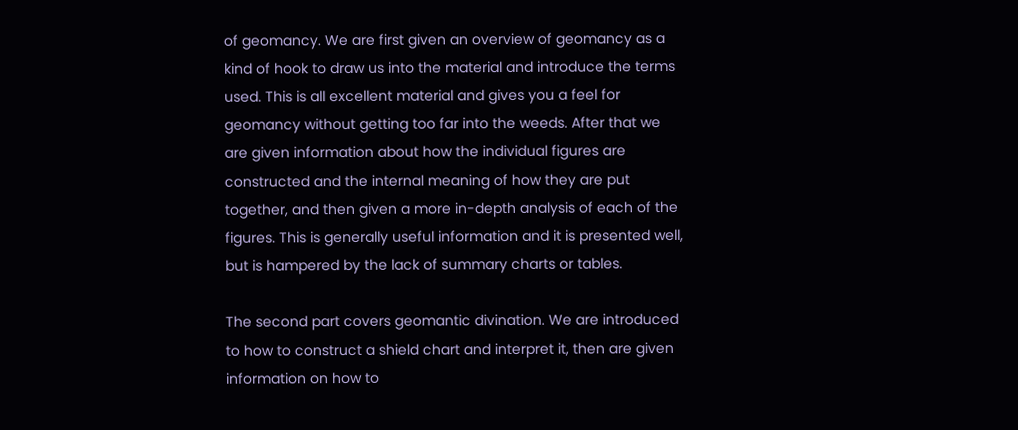of geomancy. We are first given an overview of geomancy as a kind of hook to draw us into the material and introduce the terms used. This is all excellent material and gives you a feel for geomancy without getting too far into the weeds. After that we are given information about how the individual figures are constructed and the internal meaning of how they are put together, and then given a more in-depth analysis of each of the figures. This is generally useful information and it is presented well, but is hampered by the lack of summary charts or tables.

The second part covers geomantic divination. We are introduced to how to construct a shield chart and interpret it, then are given information on how to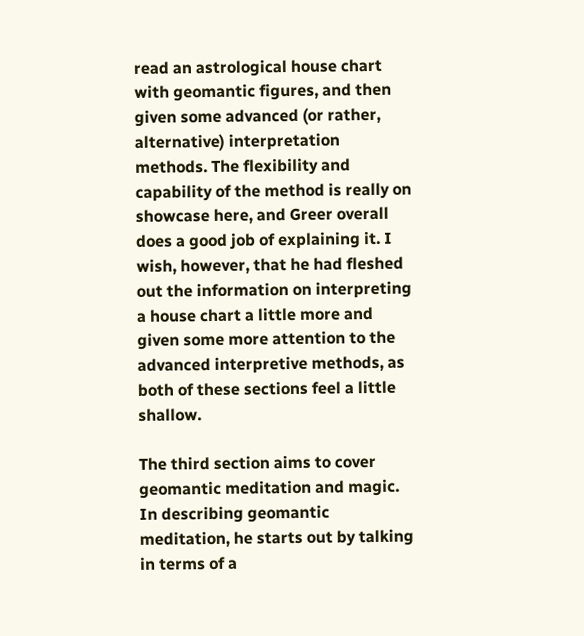read an astrological house chart with geomantic figures, and then given some advanced (or rather, alternative) interpretation methods. The flexibility and capability of the method is really on showcase here, and Greer overall does a good job of explaining it. I wish, however, that he had fleshed out the information on interpreting a house chart a little more and given some more attention to the advanced interpretive methods, as both of these sections feel a little shallow.

The third section aims to cover geomantic meditation and magic. In describing geomantic meditation, he starts out by talking in terms of a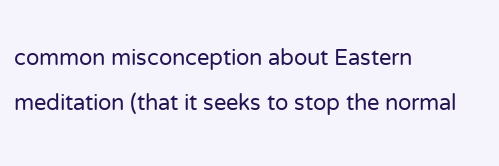common misconception about Eastern meditation (that it seeks to stop the normal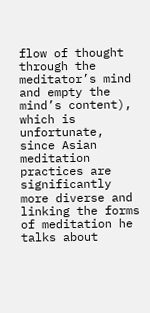flow of thought through the meditator’s mind and empty the mind’s content), which is unfortunate, since Asian meditation practices are significantly more diverse and linking the forms of meditation he talks about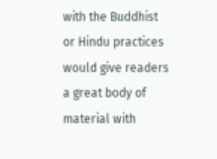with the Buddhist or Hindu practices would give readers a great body of material with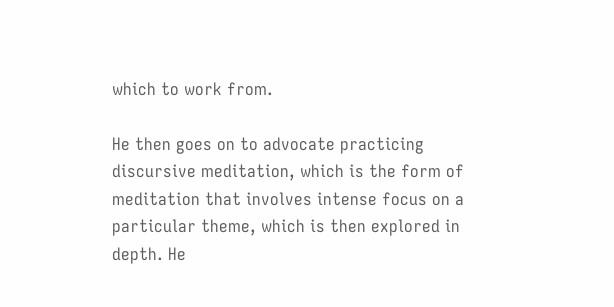which to work from.

He then goes on to advocate practicing discursive meditation, which is the form of meditation that involves intense focus on a particular theme, which is then explored in depth. He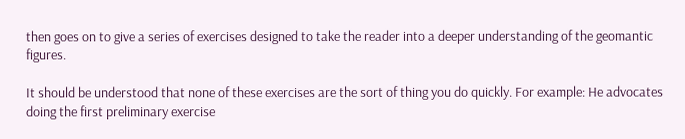then goes on to give a series of exercises designed to take the reader into a deeper understanding of the geomantic figures.

It should be understood that none of these exercises are the sort of thing you do quickly. For example: He advocates doing the first preliminary exercise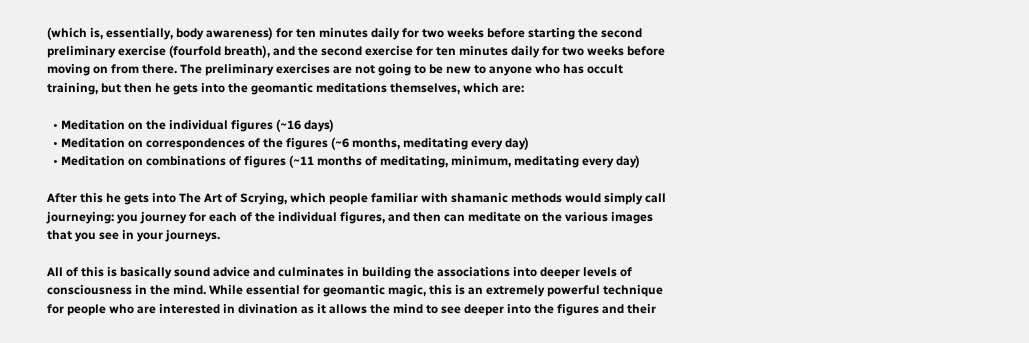(which is, essentially, body awareness) for ten minutes daily for two weeks before starting the second preliminary exercise (fourfold breath), and the second exercise for ten minutes daily for two weeks before moving on from there. The preliminary exercises are not going to be new to anyone who has occult training, but then he gets into the geomantic meditations themselves, which are:

  • Meditation on the individual figures (~16 days)
  • Meditation on correspondences of the figures (~6 months, meditating every day)
  • Meditation on combinations of figures (~11 months of meditating, minimum, meditating every day)

After this he gets into The Art of Scrying, which people familiar with shamanic methods would simply call journeying: you journey for each of the individual figures, and then can meditate on the various images that you see in your journeys.

All of this is basically sound advice and culminates in building the associations into deeper levels of consciousness in the mind. While essential for geomantic magic, this is an extremely powerful technique for people who are interested in divination as it allows the mind to see deeper into the figures and their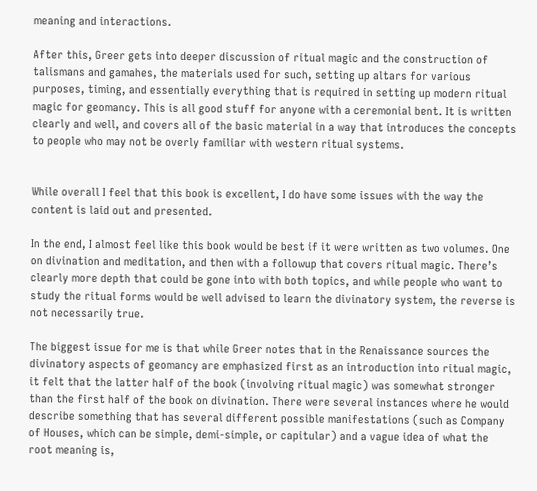meaning and interactions.

After this, Greer gets into deeper discussion of ritual magic and the construction of talismans and gamahes, the materials used for such, setting up altars for various purposes, timing, and essentially everything that is required in setting up modern ritual magic for geomancy. This is all good stuff for anyone with a ceremonial bent. It is written clearly and well, and covers all of the basic material in a way that introduces the concepts to people who may not be overly familiar with western ritual systems.


While overall I feel that this book is excellent, I do have some issues with the way the content is laid out and presented.

In the end, I almost feel like this book would be best if it were written as two volumes. One on divination and meditation, and then with a followup that covers ritual magic. There’s clearly more depth that could be gone into with both topics, and while people who want to study the ritual forms would be well advised to learn the divinatory system, the reverse is not necessarily true.

The biggest issue for me is that while Greer notes that in the Renaissance sources the divinatory aspects of geomancy are emphasized first as an introduction into ritual magic, it felt that the latter half of the book (involving ritual magic) was somewhat stronger than the first half of the book on divination. There were several instances where he would describe something that has several different possible manifestations (such as Company of Houses, which can be simple, demi-simple, or capitular) and a vague idea of what the root meaning is,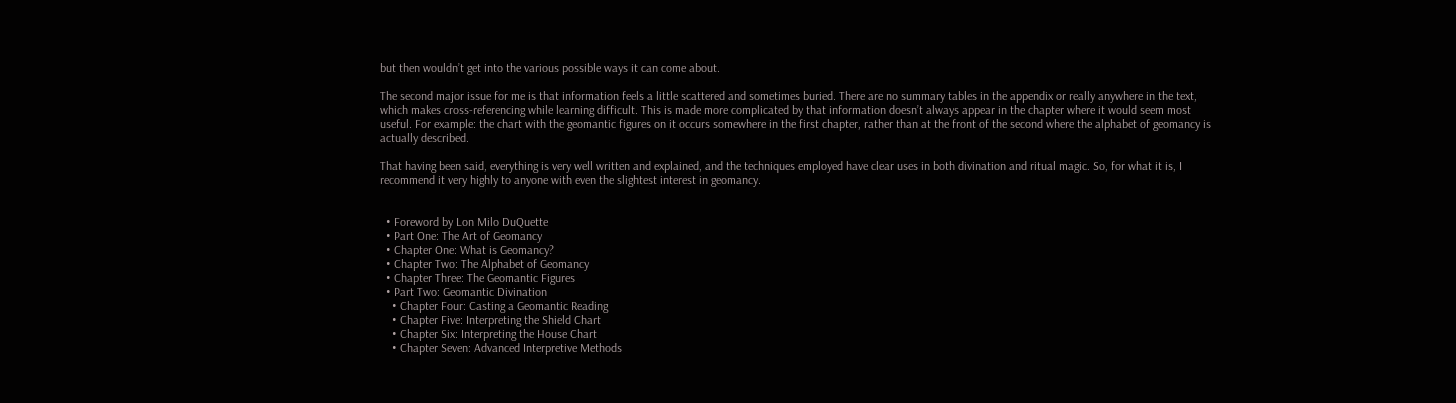but then wouldn’t get into the various possible ways it can come about.

The second major issue for me is that information feels a little scattered and sometimes buried. There are no summary tables in the appendix or really anywhere in the text, which makes cross-referencing while learning difficult. This is made more complicated by that information doesn’t always appear in the chapter where it would seem most useful. For example: the chart with the geomantic figures on it occurs somewhere in the first chapter, rather than at the front of the second where the alphabet of geomancy is actually described.

That having been said, everything is very well written and explained, and the techniques employed have clear uses in both divination and ritual magic. So, for what it is, I recommend it very highly to anyone with even the slightest interest in geomancy.


  • Foreword by Lon Milo DuQuette
  • Part One: The Art of Geomancy
  • Chapter One: What is Geomancy?
  • Chapter Two: The Alphabet of Geomancy
  • Chapter Three: The Geomantic Figures
  • Part Two: Geomantic Divination
    • Chapter Four: Casting a Geomantic Reading
    • Chapter Five: Interpreting the Shield Chart
    • Chapter Six: Interpreting the House Chart
    • Chapter Seven: Advanced Interpretive Methods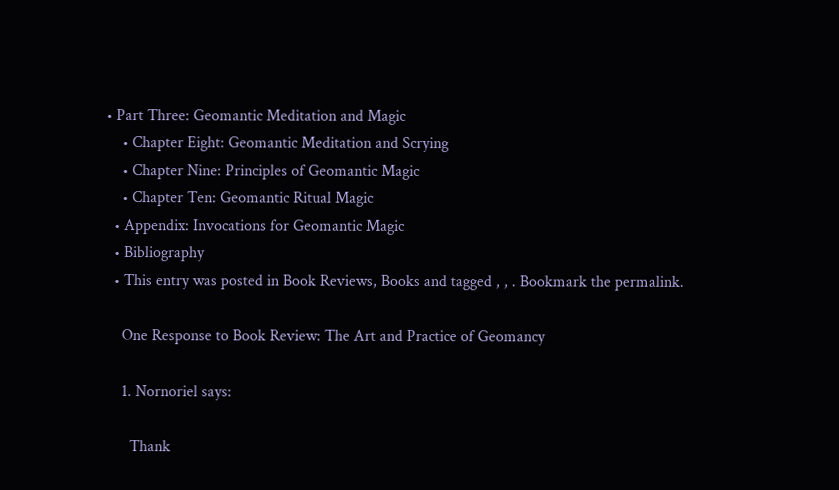• Part Three: Geomantic Meditation and Magic
    • Chapter Eight: Geomantic Meditation and Scrying
    • Chapter Nine: Principles of Geomantic Magic
    • Chapter Ten: Geomantic Ritual Magic
  • Appendix: Invocations for Geomantic Magic
  • Bibliography
  • This entry was posted in Book Reviews, Books and tagged , , . Bookmark the permalink.

    One Response to Book Review: The Art and Practice of Geomancy

    1. Nornoriel says:

      Thank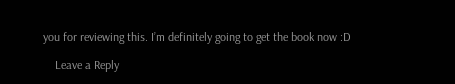you for reviewing this. I’m definitely going to get the book now :D

    Leave a Reply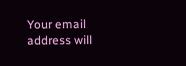Your email address will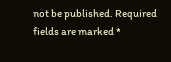not be published. Required fields are marked *